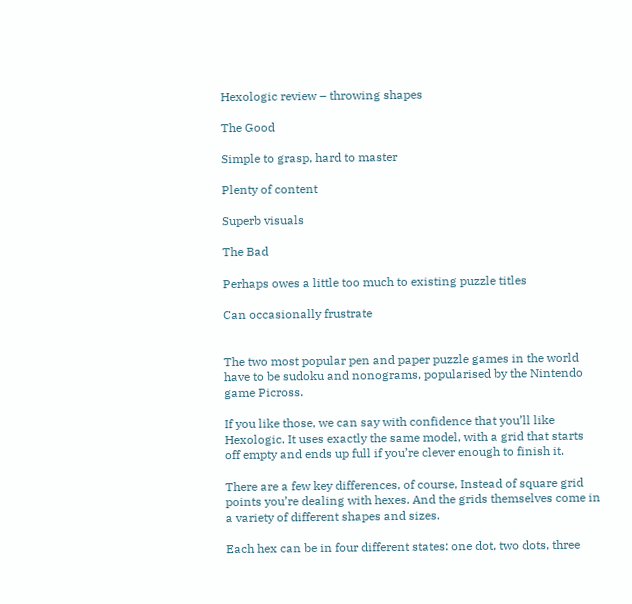Hexologic review – throwing shapes

The Good

Simple to grasp, hard to master

Plenty of content

Superb visuals

The Bad

Perhaps owes a little too much to existing puzzle titles

Can occasionally frustrate


The two most popular pen and paper puzzle games in the world have to be sudoku and nonograms, popularised by the Nintendo game Picross.

If you like those, we can say with confidence that you’ll like Hexologic. It uses exactly the same model, with a grid that starts off empty and ends up full if you’re clever enough to finish it.

There are a few key differences, of course, Instead of square grid points you’re dealing with hexes. And the grids themselves come in a variety of different shapes and sizes.

Each hex can be in four different states: one dot, two dots, three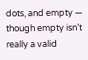dots, and empty — though empty isn’t really a valid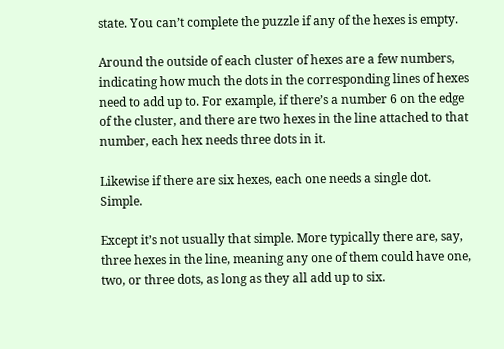state. You can’t complete the puzzle if any of the hexes is empty.

Around the outside of each cluster of hexes are a few numbers, indicating how much the dots in the corresponding lines of hexes need to add up to. For example, if there’s a number 6 on the edge of the cluster, and there are two hexes in the line attached to that number, each hex needs three dots in it.

Likewise if there are six hexes, each one needs a single dot. Simple.

Except it’s not usually that simple. More typically there are, say, three hexes in the line, meaning any one of them could have one, two, or three dots, as long as they all add up to six.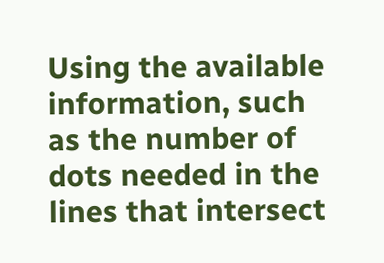Using the available information, such as the number of dots needed in the lines that intersect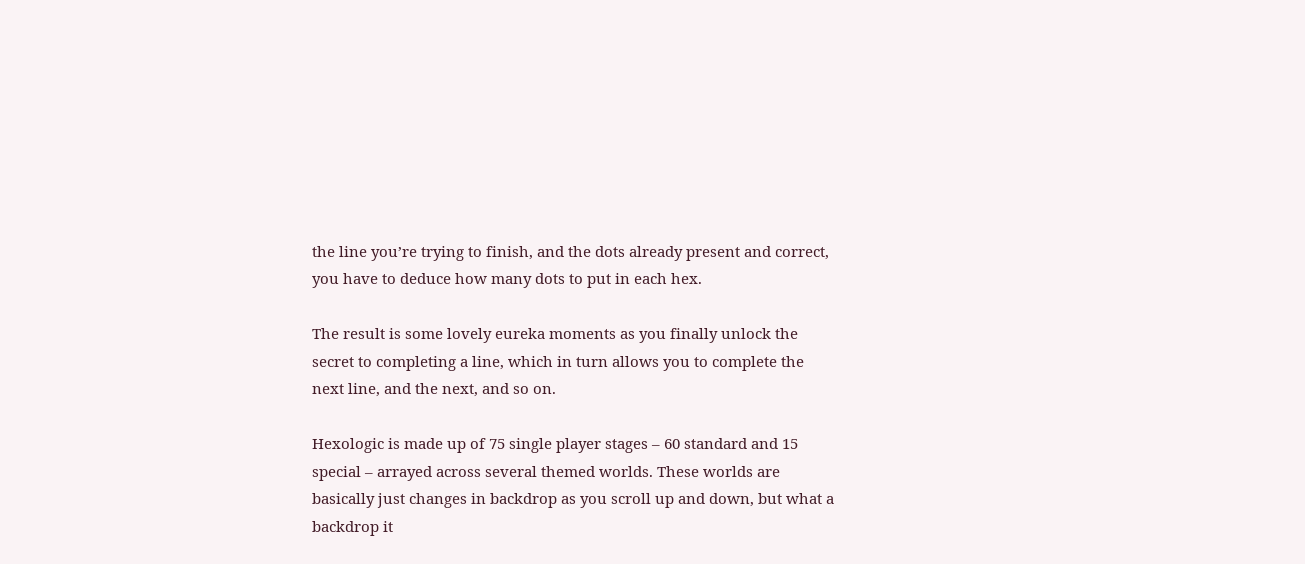the line you’re trying to finish, and the dots already present and correct, you have to deduce how many dots to put in each hex.

The result is some lovely eureka moments as you finally unlock the secret to completing a line, which in turn allows you to complete the next line, and the next, and so on.

Hexologic is made up of 75 single player stages – 60 standard and 15 special – arrayed across several themed worlds. These worlds are basically just changes in backdrop as you scroll up and down, but what a backdrop it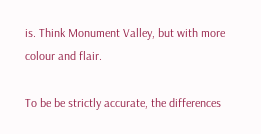is. Think Monument Valley, but with more colour and flair.

To be be strictly accurate, the differences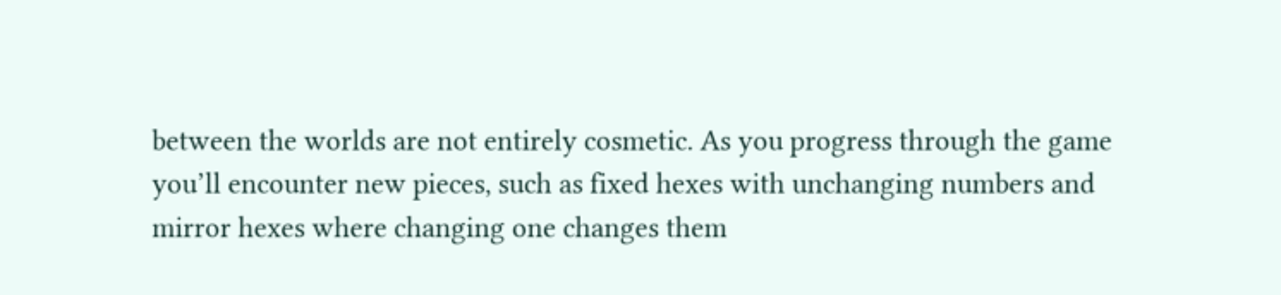between the worlds are not entirely cosmetic. As you progress through the game you’ll encounter new pieces, such as fixed hexes with unchanging numbers and mirror hexes where changing one changes them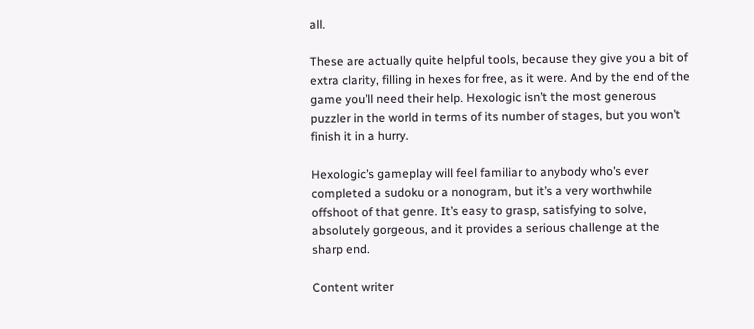all.

These are actually quite helpful tools, because they give you a bit of extra clarity, filling in hexes for free, as it were. And by the end of the game you’ll need their help. Hexologic isn’t the most generous puzzler in the world in terms of its number of stages, but you won’t finish it in a hurry.

Hexologic’s gameplay will feel familiar to anybody who’s ever completed a sudoku or a nonogram, but it’s a very worthwhile offshoot of that genre. It’s easy to grasp, satisfying to solve, absolutely gorgeous, and it provides a serious challenge at the sharp end.

Content writer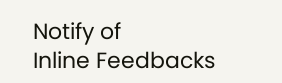Notify of
Inline Feedbacks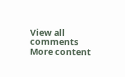View all comments
More content